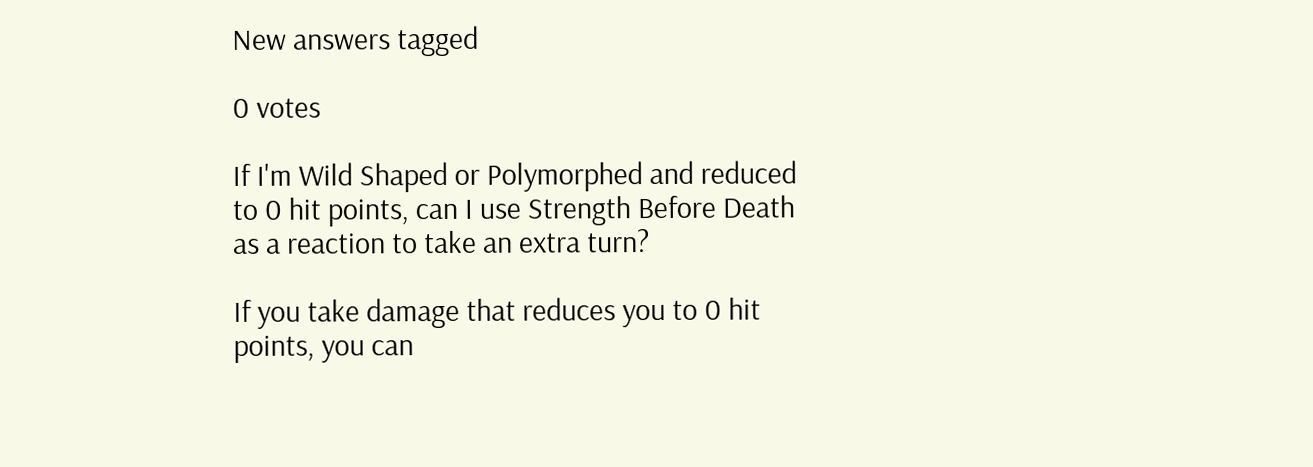New answers tagged

0 votes

If I'm Wild Shaped or Polymorphed and reduced to 0 hit points, can I use Strength Before Death as a reaction to take an extra turn?

If you take damage that reduces you to 0 hit points, you can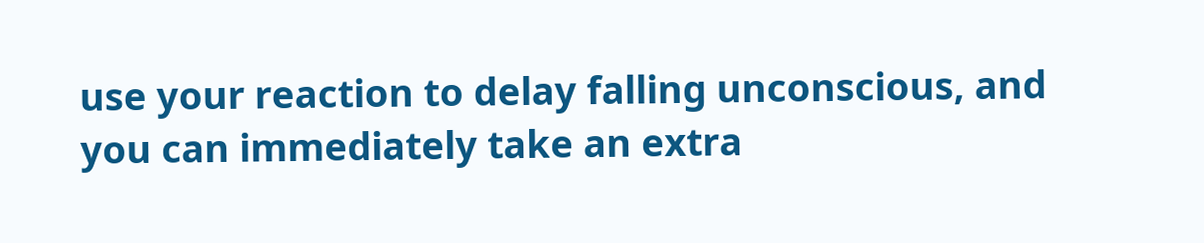use your reaction to delay falling unconscious, and you can immediately take an extra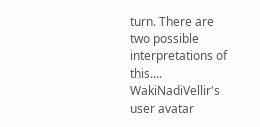turn. There are two possible interpretations of this....
WakiNadiVellir's user avatar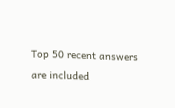Top 50 recent answers are included